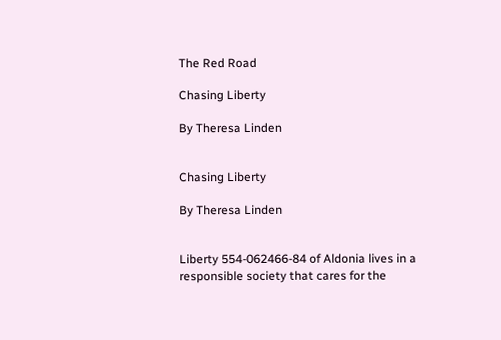The Red Road

Chasing Liberty

By Theresa Linden


Chasing Liberty

By Theresa Linden


Liberty 554-062466-84 of Aldonia lives in a responsible society that cares for the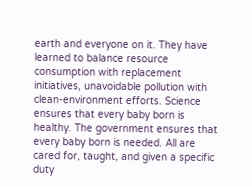earth and everyone on it. They have learned to balance resource consumption with replacement initiatives, unavoidable pollution with clean-environment efforts. Science ensures that every baby born is healthy. The government ensures that every baby born is needed. All are cared for, taught, and given a specific duty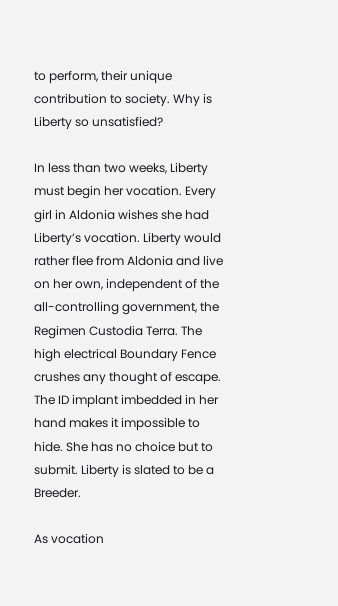to perform, their unique contribution to society. Why is Liberty so unsatisfied?

In less than two weeks, Liberty must begin her vocation. Every girl in Aldonia wishes she had Liberty’s vocation. Liberty would rather flee from Aldonia and live on her own, independent of the all-controlling government, the Regimen Custodia Terra. The high electrical Boundary Fence crushes any thought of escape. The ID implant imbedded in her hand makes it impossible to hide. She has no choice but to submit. Liberty is slated to be a Breeder.

As vocation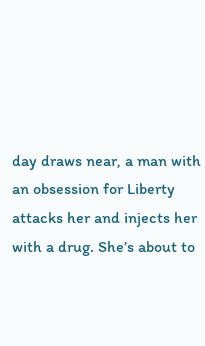day draws near, a man with an obsession for Liberty attacks her and injects her with a drug. She’s about to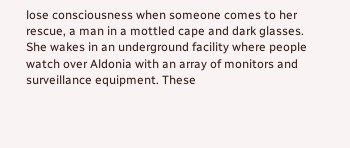lose consciousness when someone comes to her rescue, a man in a mottled cape and dark glasses. She wakes in an underground facility where people watch over Aldonia with an array of monitors and surveillance equipment. These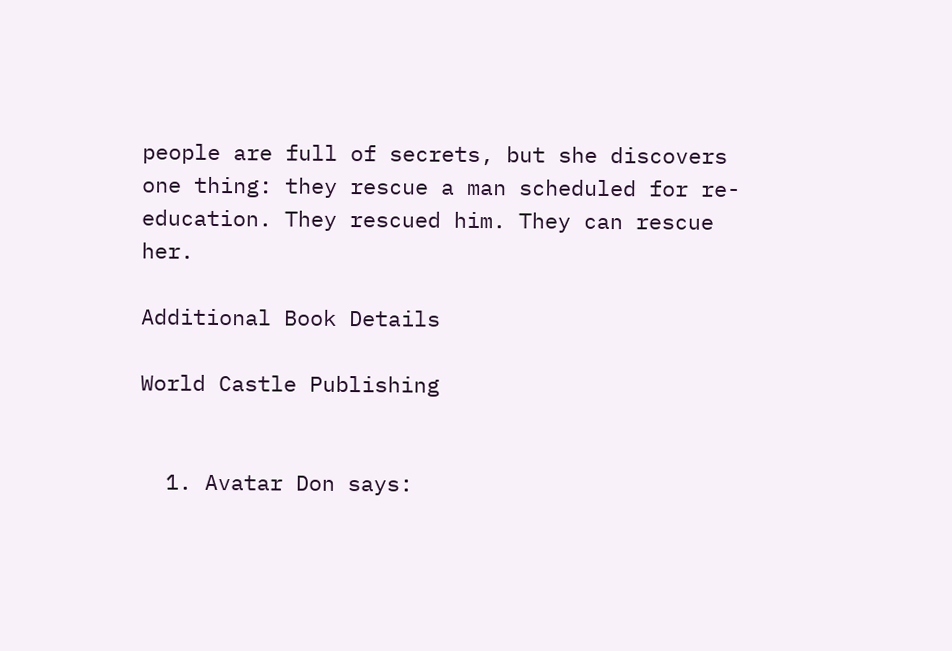people are full of secrets, but she discovers one thing: they rescue a man scheduled for re-education. They rescued him. They can rescue her.

Additional Book Details

World Castle Publishing


  1. Avatar Don says: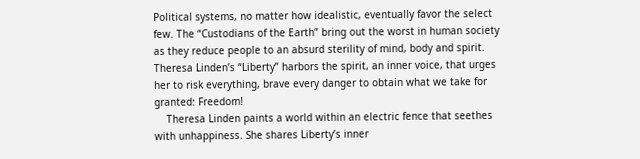Political systems, no matter how idealistic, eventually favor the select few. The “Custodians of the Earth” bring out the worst in human society as they reduce people to an absurd sterility of mind, body and spirit. Theresa Linden’s “Liberty” harbors the spirit, an inner voice, that urges her to risk everything, brave every danger to obtain what we take for granted: Freedom!
    Theresa Linden paints a world within an electric fence that seethes with unhappiness. She shares Liberty’s inner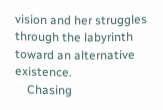vision and her struggles through the labyrinth toward an alternative existence.
    Chasing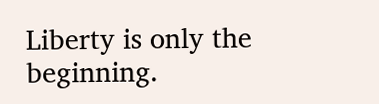Liberty is only the beginning.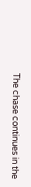The chase continues in the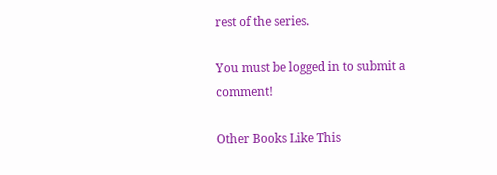rest of the series.

You must be logged in to submit a comment!

Other Books Like This